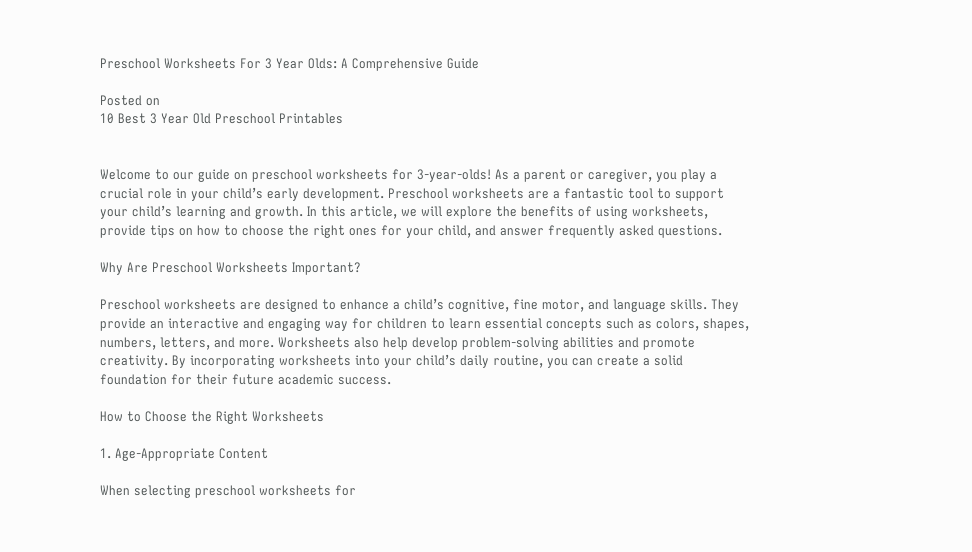Preschool Worksheets For 3 Year Olds: A Comprehensive Guide

Posted on
10 Best 3 Year Old Preschool Printables


Welcome to our guide on preschool worksheets for 3-year-olds! As a parent or caregiver, you play a crucial role in your child’s early development. Preschool worksheets are a fantastic tool to support your child’s learning and growth. In this article, we will explore the benefits of using worksheets, provide tips on how to choose the right ones for your child, and answer frequently asked questions.

Why Are Preschool Worksheets Important?

Preschool worksheets are designed to enhance a child’s cognitive, fine motor, and language skills. They provide an interactive and engaging way for children to learn essential concepts such as colors, shapes, numbers, letters, and more. Worksheets also help develop problem-solving abilities and promote creativity. By incorporating worksheets into your child’s daily routine, you can create a solid foundation for their future academic success.

How to Choose the Right Worksheets

1. Age-Appropriate Content

When selecting preschool worksheets for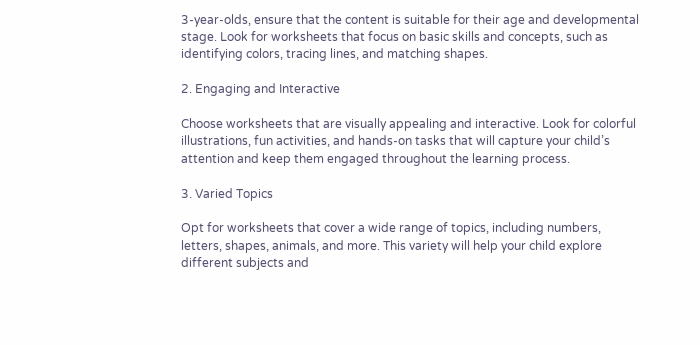3-year-olds, ensure that the content is suitable for their age and developmental stage. Look for worksheets that focus on basic skills and concepts, such as identifying colors, tracing lines, and matching shapes.

2. Engaging and Interactive

Choose worksheets that are visually appealing and interactive. Look for colorful illustrations, fun activities, and hands-on tasks that will capture your child’s attention and keep them engaged throughout the learning process.

3. Varied Topics

Opt for worksheets that cover a wide range of topics, including numbers, letters, shapes, animals, and more. This variety will help your child explore different subjects and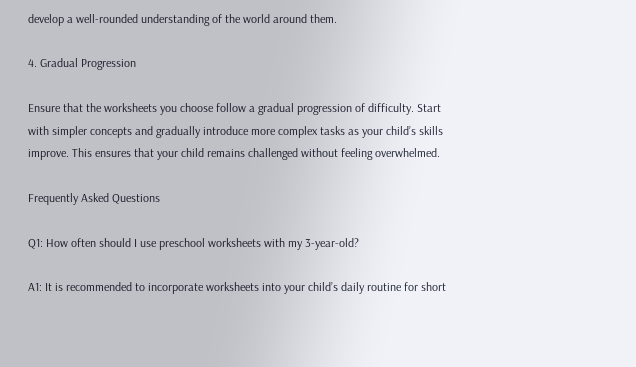develop a well-rounded understanding of the world around them.

4. Gradual Progression

Ensure that the worksheets you choose follow a gradual progression of difficulty. Start with simpler concepts and gradually introduce more complex tasks as your child’s skills improve. This ensures that your child remains challenged without feeling overwhelmed.

Frequently Asked Questions

Q1: How often should I use preschool worksheets with my 3-year-old?

A1: It is recommended to incorporate worksheets into your child’s daily routine for short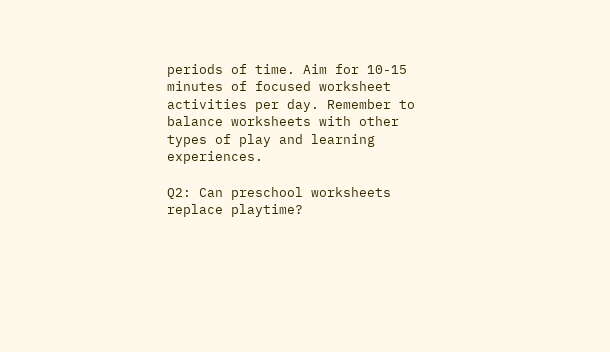periods of time. Aim for 10-15 minutes of focused worksheet activities per day. Remember to balance worksheets with other types of play and learning experiences.

Q2: Can preschool worksheets replace playtime?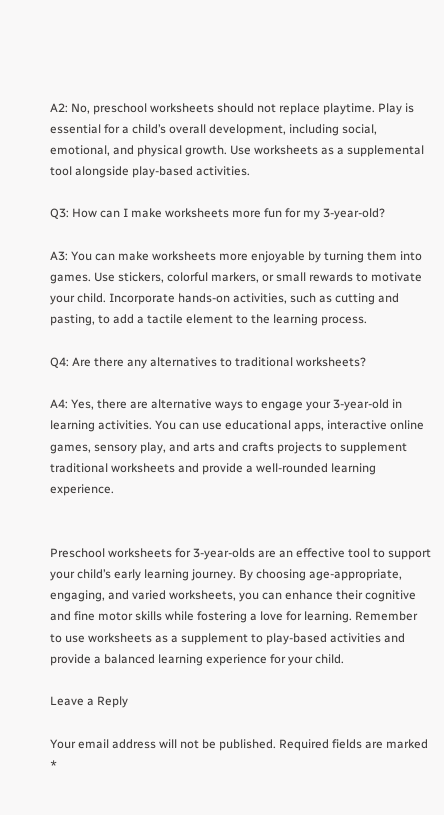A2: No, preschool worksheets should not replace playtime. Play is essential for a child’s overall development, including social, emotional, and physical growth. Use worksheets as a supplemental tool alongside play-based activities.

Q3: How can I make worksheets more fun for my 3-year-old?

A3: You can make worksheets more enjoyable by turning them into games. Use stickers, colorful markers, or small rewards to motivate your child. Incorporate hands-on activities, such as cutting and pasting, to add a tactile element to the learning process.

Q4: Are there any alternatives to traditional worksheets?

A4: Yes, there are alternative ways to engage your 3-year-old in learning activities. You can use educational apps, interactive online games, sensory play, and arts and crafts projects to supplement traditional worksheets and provide a well-rounded learning experience.


Preschool worksheets for 3-year-olds are an effective tool to support your child’s early learning journey. By choosing age-appropriate, engaging, and varied worksheets, you can enhance their cognitive and fine motor skills while fostering a love for learning. Remember to use worksheets as a supplement to play-based activities and provide a balanced learning experience for your child.

Leave a Reply

Your email address will not be published. Required fields are marked *